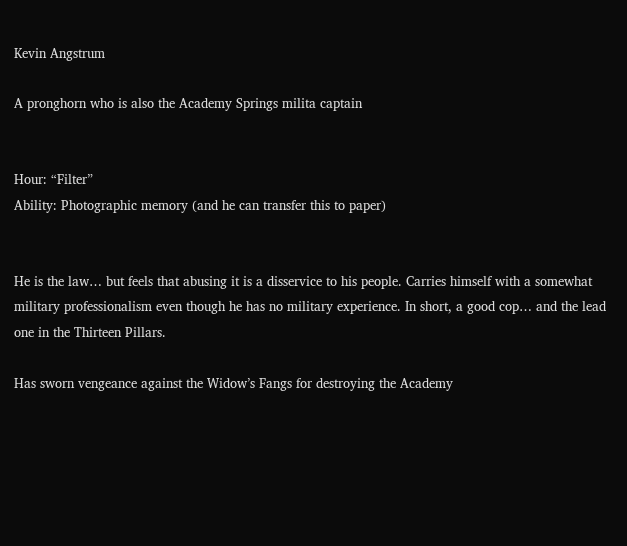Kevin Angstrum

A pronghorn who is also the Academy Springs milita captain


Hour: “Filter”
Ability: Photographic memory (and he can transfer this to paper)


He is the law… but feels that abusing it is a disservice to his people. Carries himself with a somewhat military professionalism even though he has no military experience. In short, a good cop… and the lead one in the Thirteen Pillars.

Has sworn vengeance against the Widow’s Fangs for destroying the Academy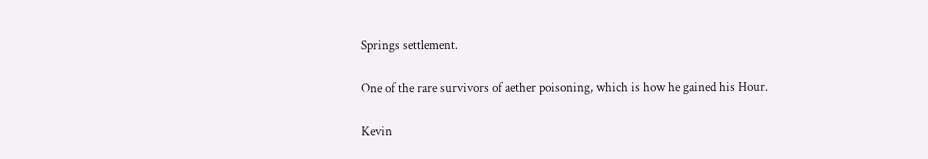Springs settlement.

One of the rare survivors of aether poisoning, which is how he gained his Hour.

Kevin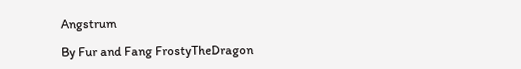Angstrum

By Fur and Fang FrostyTheDragon